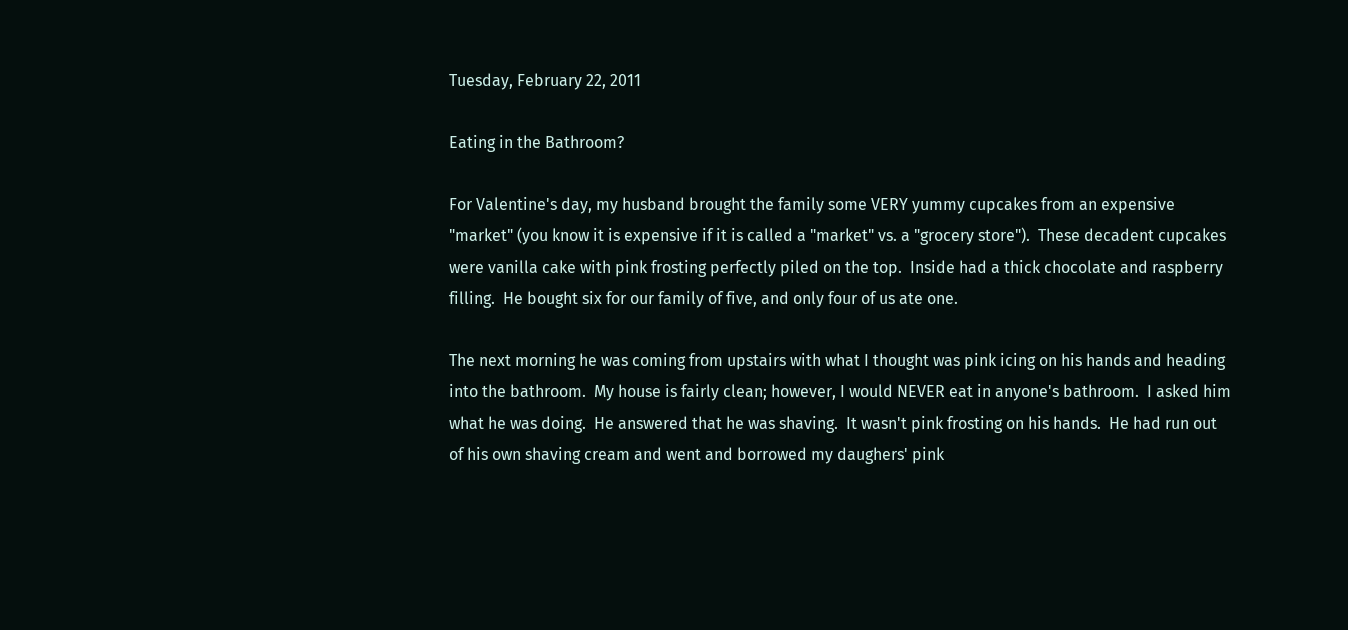Tuesday, February 22, 2011

Eating in the Bathroom?

For Valentine's day, my husband brought the family some VERY yummy cupcakes from an expensive "market" (you know it is expensive if it is called a "market" vs. a "grocery store").  These decadent cupcakes were vanilla cake with pink frosting perfectly piled on the top.  Inside had a thick chocolate and raspberry filling.  He bought six for our family of five, and only four of us ate one.

The next morning he was coming from upstairs with what I thought was pink icing on his hands and heading into the bathroom.  My house is fairly clean; however, I would NEVER eat in anyone's bathroom.  I asked him what he was doing.  He answered that he was shaving.  It wasn't pink frosting on his hands.  He had run out of his own shaving cream and went and borrowed my daughers' pink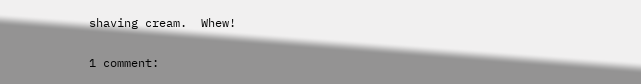shaving cream.  Whew!

1 comment: